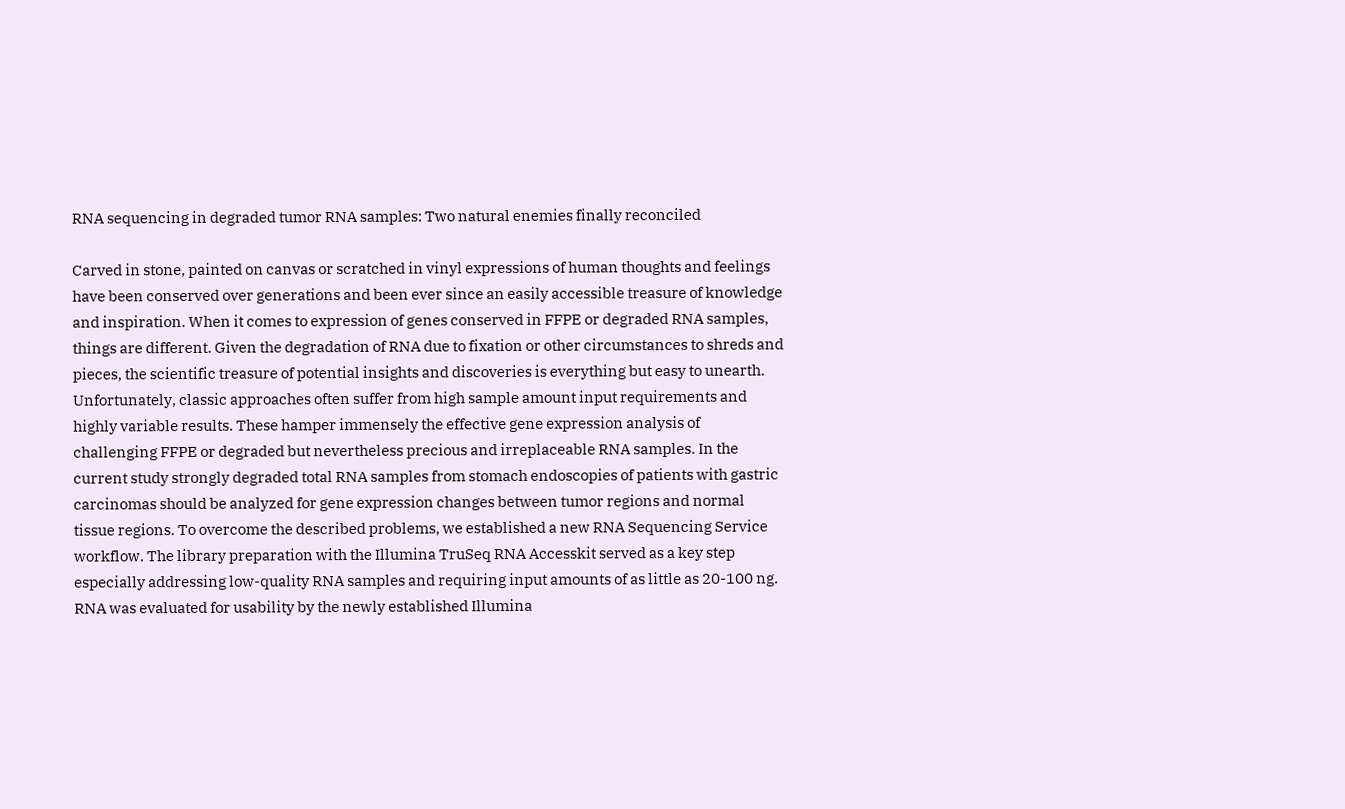RNA sequencing in degraded tumor RNA samples: Two natural enemies finally reconciled

Carved in stone, painted on canvas or scratched in vinyl expressions of human thoughts and feelings have been conserved over generations and been ever since an easily accessible treasure of knowledge and inspiration. When it comes to expression of genes conserved in FFPE or degraded RNA samples, things are different. Given the degradation of RNA due to fixation or other circumstances to shreds and pieces, the scientific treasure of potential insights and discoveries is everything but easy to unearth. Unfortunately, classic approaches often suffer from high sample amount input requirements and highly variable results. These hamper immensely the effective gene expression analysis of challenging FFPE or degraded but nevertheless precious and irreplaceable RNA samples. In the current study strongly degraded total RNA samples from stomach endoscopies of patients with gastric carcinomas should be analyzed for gene expression changes between tumor regions and normal tissue regions. To overcome the described problems, we established a new RNA Sequencing Service workflow. The library preparation with the Illumina TruSeq RNA Accesskit served as a key step especially addressing low-quality RNA samples and requiring input amounts of as little as 20-100 ng. RNA was evaluated for usability by the newly established Illumina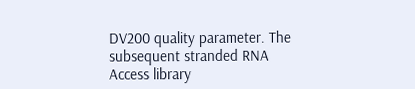DV200 quality parameter. The subsequent stranded RNA Access library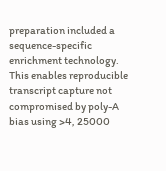preparation included a sequence-specific enrichment technology. This enables reproducible transcript capture not compromised by poly-A bias using >4, 25000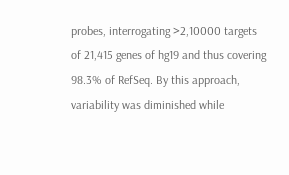probes, interrogating >2,10000 targets of 21,415 genes of hg19 and thus covering 98.3% of RefSeq. By this approach, variability was diminished while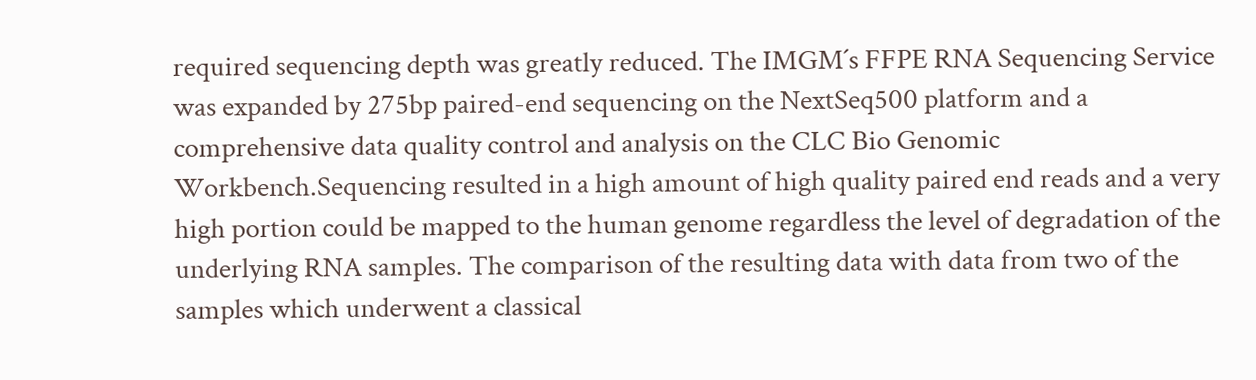required sequencing depth was greatly reduced. The IMGM´s FFPE RNA Sequencing Service was expanded by 275bp paired-end sequencing on the NextSeq500 platform and a comprehensive data quality control and analysis on the CLC Bio Genomic Workbench.Sequencing resulted in a high amount of high quality paired end reads and a very high portion could be mapped to the human genome regardless the level of degradation of the underlying RNA samples. The comparison of the resulting data with data from two of the samples which underwent a classical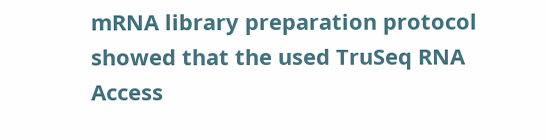mRNA library preparation protocol showed that the used TruSeq RNA Access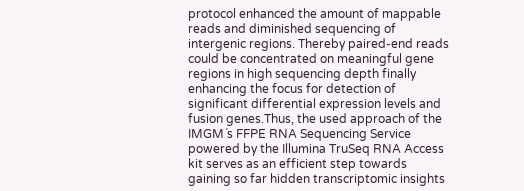protocol enhanced the amount of mappable reads and diminished sequencing of intergenic regions. Thereby paired-end reads could be concentrated on meaningful gene regions in high sequencing depth finally enhancing the focus for detection of significant differential expression levels and fusion genes.Thus, the used approach of the IMGM´s FFPE RNA Sequencing Service powered by the Illumina TruSeq RNA Access kit serves as an efficient step towards gaining so far hidden transcriptomic insights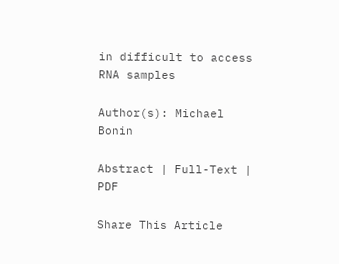in difficult to access RNA samples

Author(s): Michael Bonin

Abstract | Full-Text | PDF

Share This Article